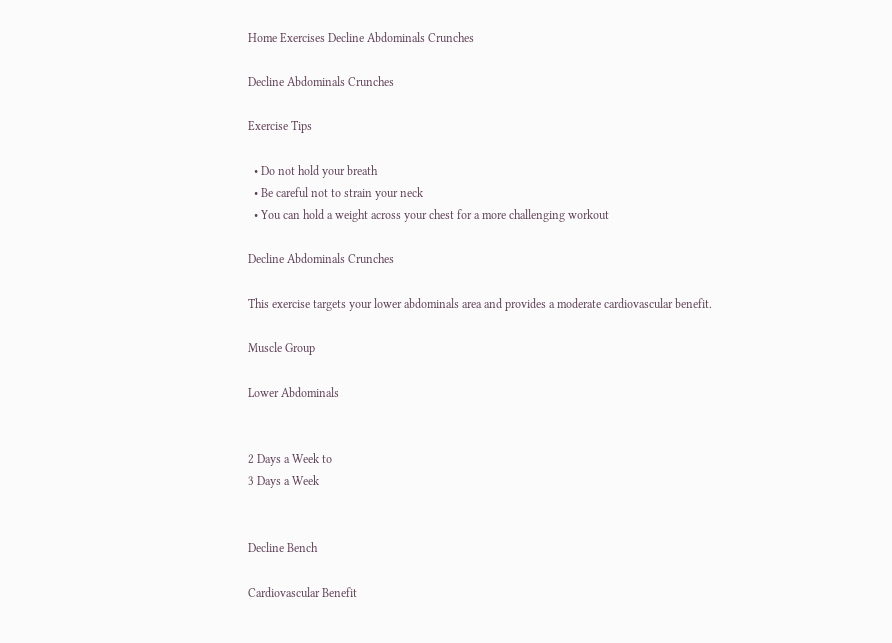Home Exercises Decline Abdominals Crunches

Decline Abdominals Crunches

Exercise Tips

  • Do not hold your breath
  • Be careful not to strain your neck
  • You can hold a weight across your chest for a more challenging workout

Decline Abdominals Crunches

This exercise targets your lower abdominals area and provides a moderate cardiovascular benefit.

Muscle Group

Lower Abdominals


2 Days a Week to
3 Days a Week


Decline Bench

Cardiovascular Benefit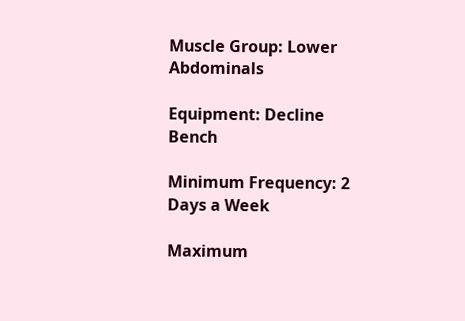Muscle Group: Lower Abdominals

Equipment: Decline Bench

Minimum Frequency: 2 Days a Week

Maximum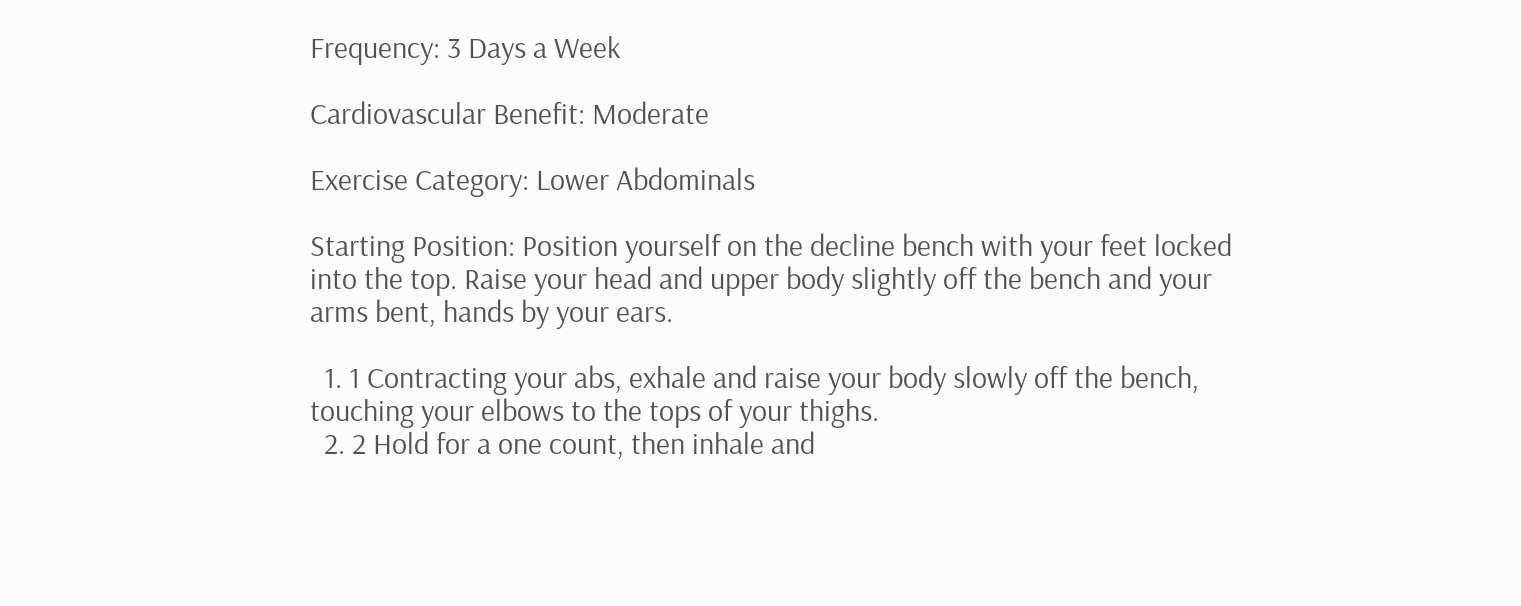Frequency: 3 Days a Week

Cardiovascular Benefit: Moderate

Exercise Category: Lower Abdominals

Starting Position: Position yourself on the decline bench with your feet locked into the top. Raise your head and upper body slightly off the bench and your arms bent, hands by your ears.

  1. 1 Contracting your abs, exhale and raise your body slowly off the bench, touching your elbows to the tops of your thighs.
  2. 2 Hold for a one count, then inhale and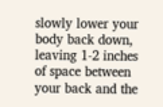slowly lower your body back down, leaving 1-2 inches of space between your back and the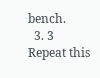bench.
  3. 3 Repeat this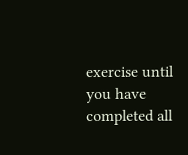exercise until you have completed all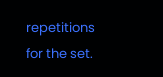repetitions for the set.